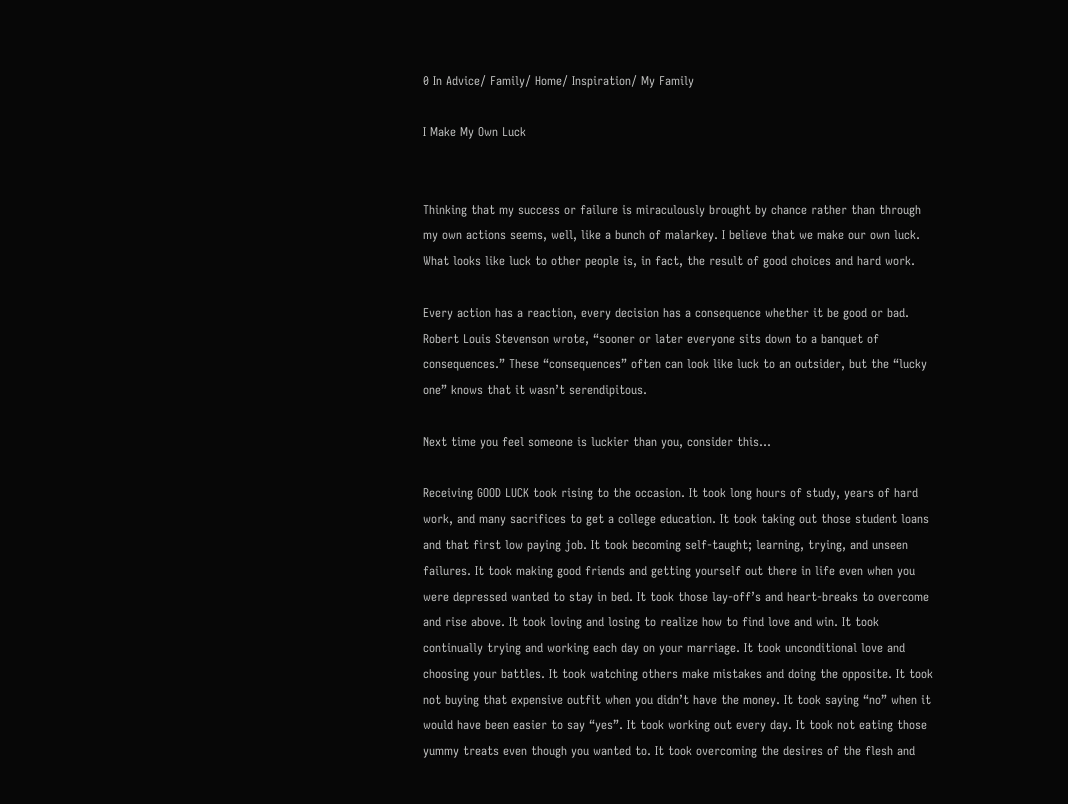0 In Advice/ Family/ Home/ Inspiration/ My Family

I Make My Own Luck


Thinking that my success or failure is miraculously brought by chance rather than through my own actions seems, well, like a bunch of malarkey. I believe that we make our own luck. What looks like luck to other people is, in fact, the result of good choices and hard work.

Every action has a reaction, every decision has a consequence whether it be good or bad. Robert Louis Stevenson wrote, “sooner or later everyone sits down to a banquet of consequences.” These “consequences” often can look like luck to an outsider, but the “lucky one” knows that it wasn’t serendipitous.

Next time you feel someone is luckier than you, consider this…

Receiving GOOD LUCK took rising to the occasion. It took long hours of study, years of hard work, and many sacrifices to get a college education. It took taking out those student loans and that first low paying job. It took becoming self-taught; learning, trying, and unseen failures. It took making good friends and getting yourself out there in life even when you were depressed wanted to stay in bed. It took those lay-off’s and heart-breaks to overcome and rise above. It took loving and losing to realize how to find love and win. It took continually trying and working each day on your marriage. It took unconditional love and choosing your battles. It took watching others make mistakes and doing the opposite. It took not buying that expensive outfit when you didn’t have the money. It took saying “no” when it would have been easier to say “yes”. It took working out every day. It took not eating those yummy treats even though you wanted to. It took overcoming the desires of the flesh and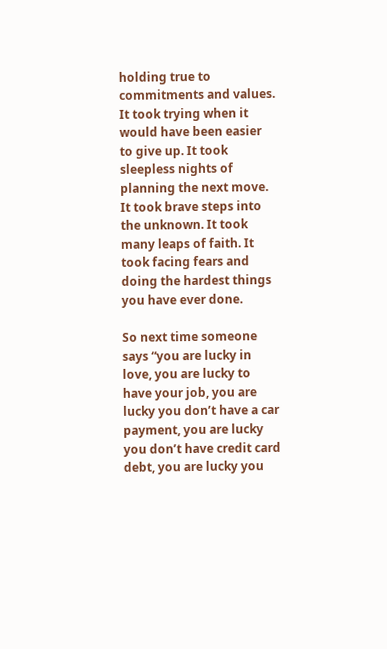holding true to commitments and values. It took trying when it would have been easier to give up. It took sleepless nights of planning the next move. It took brave steps into the unknown. It took many leaps of faith. It took facing fears and doing the hardest things you have ever done.

So next time someone says “you are lucky in love, you are lucky to have your job, you are lucky you don’t have a car payment, you are lucky you don’t have credit card debt, you are lucky you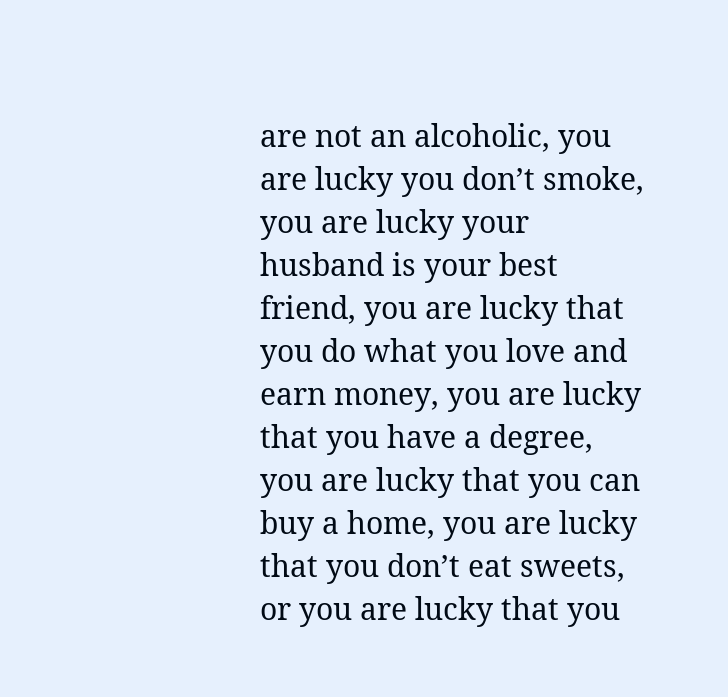are not an alcoholic, you are lucky you don’t smoke, you are lucky your husband is your best friend, you are lucky that you do what you love and earn money, you are lucky that you have a degree, you are lucky that you can buy a home, you are lucky that you don’t eat sweets, or you are lucky that you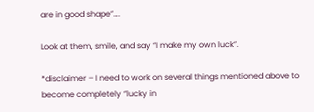are in good shape”….

Look at them, smile, and say “I make my own luck”.

*disclaimer – I need to work on several things mentioned above to become completely “lucky in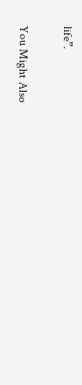life”.

You Might Also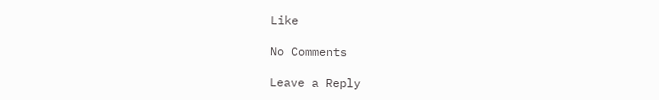Like

No Comments

Leave a Reply